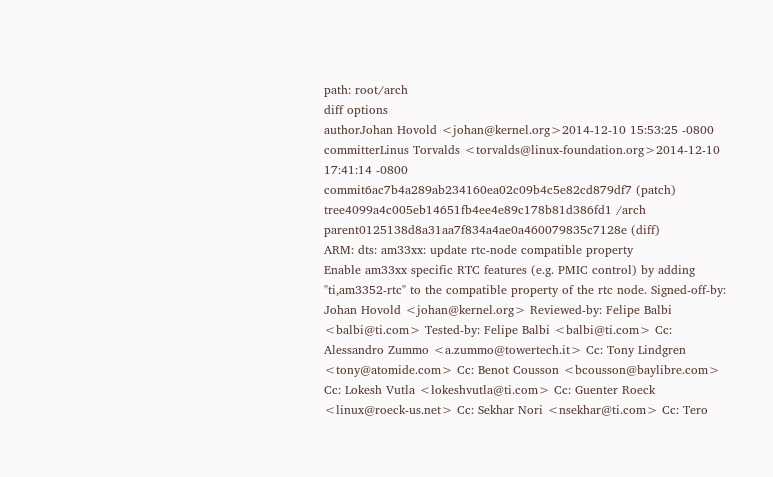path: root/arch
diff options
authorJohan Hovold <johan@kernel.org>2014-12-10 15:53:25 -0800
committerLinus Torvalds <torvalds@linux-foundation.org>2014-12-10 17:41:14 -0800
commit6ac7b4a289ab234160ea02c09b4c5e82cd879df7 (patch)
tree4099a4c005eb14651fb4ee4e89c178b81d386fd1 /arch
parent0125138d8a31aa7f834a4ae0a460079835c7128e (diff)
ARM: dts: am33xx: update rtc-node compatible property
Enable am33xx specific RTC features (e.g. PMIC control) by adding "ti,am3352-rtc" to the compatible property of the rtc node. Signed-off-by: Johan Hovold <johan@kernel.org> Reviewed-by: Felipe Balbi <balbi@ti.com> Tested-by: Felipe Balbi <balbi@ti.com> Cc: Alessandro Zummo <a.zummo@towertech.it> Cc: Tony Lindgren <tony@atomide.com> Cc: Benot Cousson <bcousson@baylibre.com> Cc: Lokesh Vutla <lokeshvutla@ti.com> Cc: Guenter Roeck <linux@roeck-us.net> Cc: Sekhar Nori <nsekhar@ti.com> Cc: Tero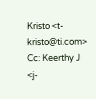Kristo <t-kristo@ti.com> Cc: Keerthy J <j-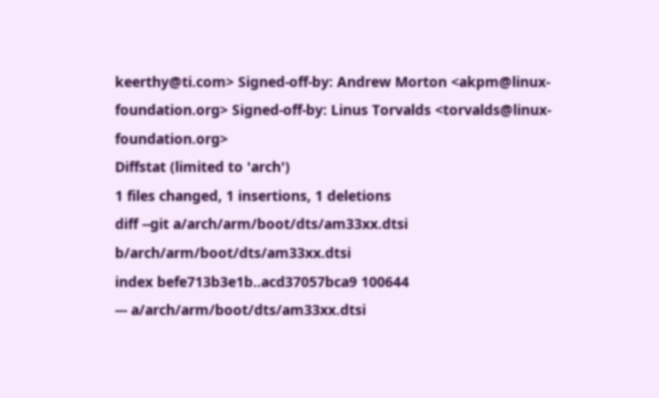keerthy@ti.com> Signed-off-by: Andrew Morton <akpm@linux-foundation.org> Signed-off-by: Linus Torvalds <torvalds@linux-foundation.org>
Diffstat (limited to 'arch')
1 files changed, 1 insertions, 1 deletions
diff --git a/arch/arm/boot/dts/am33xx.dtsi b/arch/arm/boot/dts/am33xx.dtsi
index befe713b3e1b..acd37057bca9 100644
--- a/arch/arm/boot/dts/am33xx.dtsi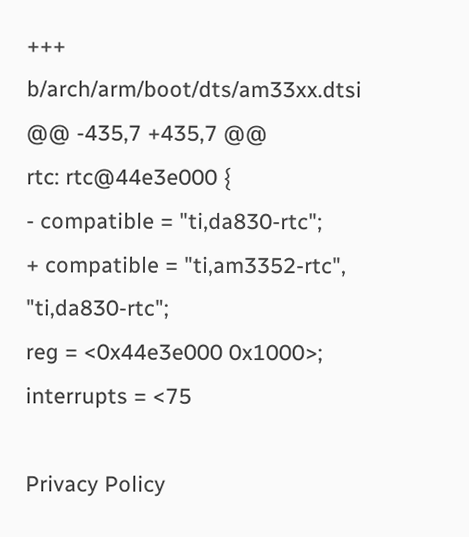+++ b/arch/arm/boot/dts/am33xx.dtsi
@@ -435,7 +435,7 @@
rtc: rtc@44e3e000 {
- compatible = "ti,da830-rtc";
+ compatible = "ti,am3352-rtc", "ti,da830-rtc";
reg = <0x44e3e000 0x1000>;
interrupts = <75

Privacy Policy